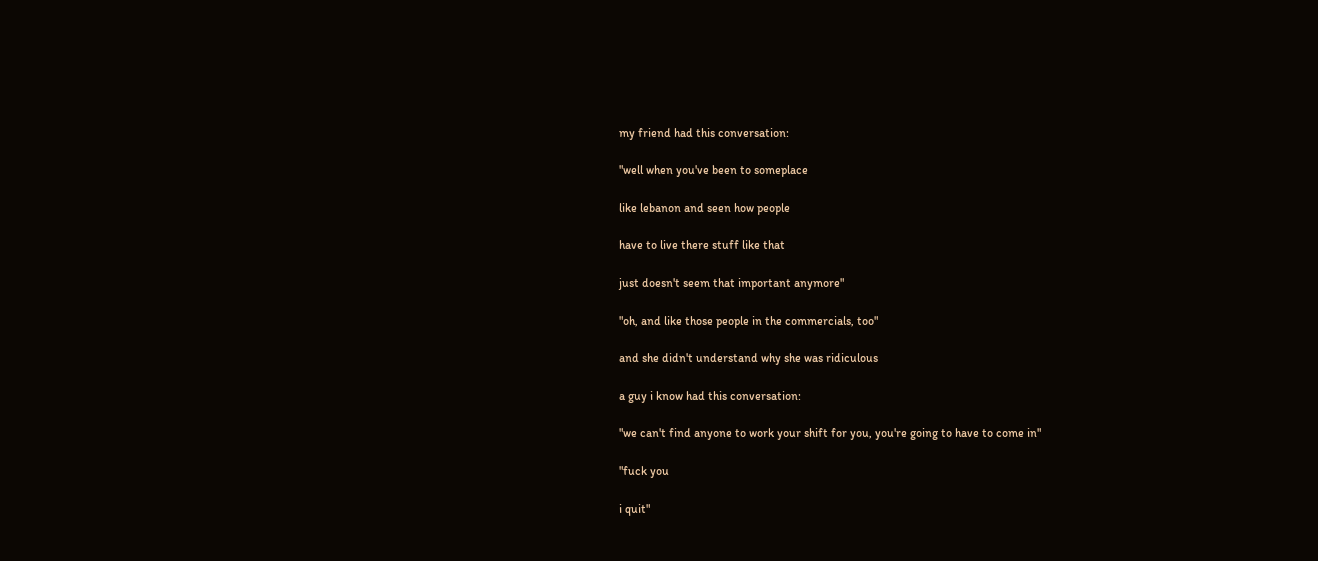my friend had this conversation:

"well when you've been to someplace

like lebanon and seen how people

have to live there stuff like that

just doesn't seem that important anymore"

"oh, and like those people in the commercials, too"

and she didn't understand why she was ridiculous

a guy i know had this conversation:

"we can't find anyone to work your shift for you, you're going to have to come in"

"fuck you

i quit"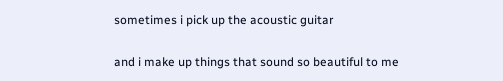sometimes i pick up the acoustic guitar

and i make up things that sound so beautiful to me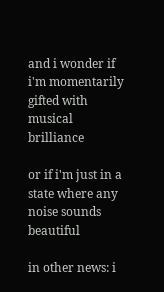and i wonder if i'm momentarily gifted with musical brilliance

or if i'm just in a state where any noise sounds beautiful

in other news: i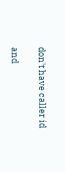don't have caller id

and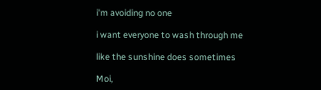i'm avoiding no one

i want everyone to wash through me

like the sunshine does sometimes

Moi,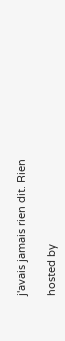j'avais jamais rien dit. Rien

hosted by